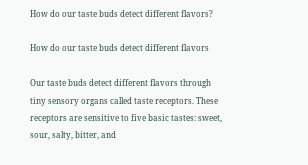How do our taste buds detect different flavors?

How do our taste buds detect different flavors

Our taste buds detect different flavors through tiny sensory organs called taste receptors. These receptors are sensitive to five basic tastes: sweet, sour, salty, bitter, and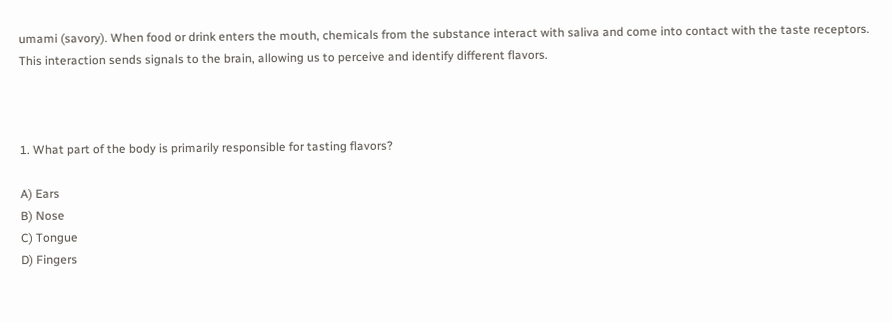umami (savory). When food or drink enters the mouth, chemicals from the substance interact with saliva and come into contact with the taste receptors. This interaction sends signals to the brain, allowing us to perceive and identify different flavors.



1. What part of the body is primarily responsible for tasting flavors?

A) Ears
B) Nose
C) Tongue
D) Fingers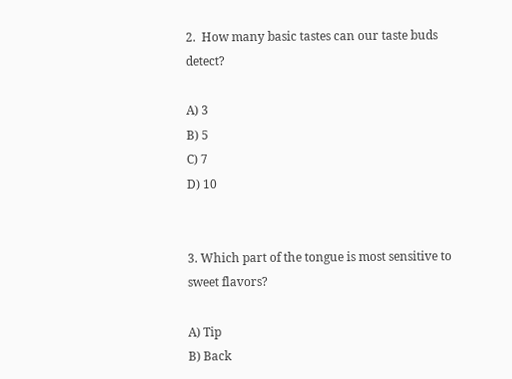2.  How many basic tastes can our taste buds detect?

A) 3
B) 5
C) 7
D) 10


3. Which part of the tongue is most sensitive to sweet flavors?

A) Tip
B) Back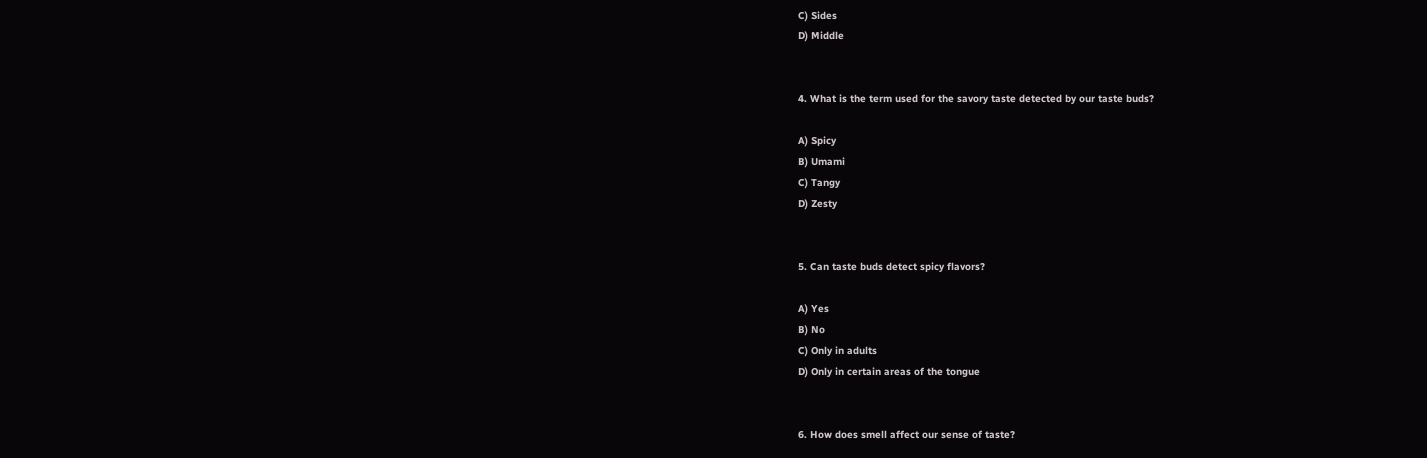C) Sides
D) Middle


4. What is the term used for the savory taste detected by our taste buds?

A) Spicy
B) Umami
C) Tangy
D) Zesty


5. Can taste buds detect spicy flavors?

A) Yes
B) No
C) Only in adults
D) Only in certain areas of the tongue


6. How does smell affect our sense of taste?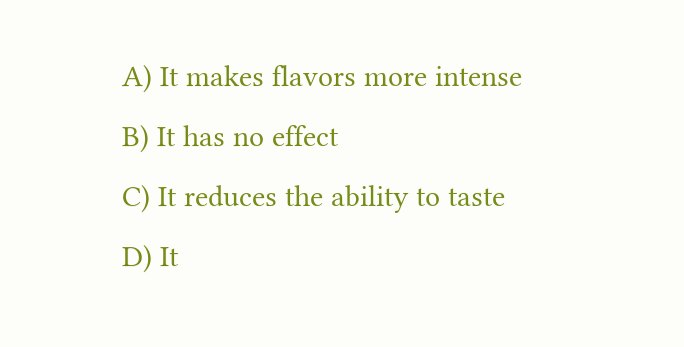A) It makes flavors more intense
B) It has no effect
C) It reduces the ability to taste
D) It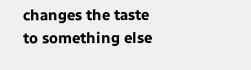changes the taste to something else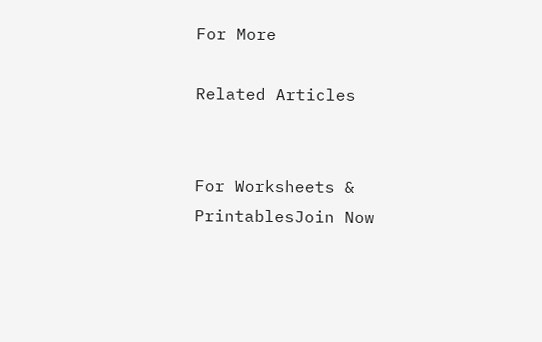For More

Related Articles


For Worksheets & PrintablesJoin Now